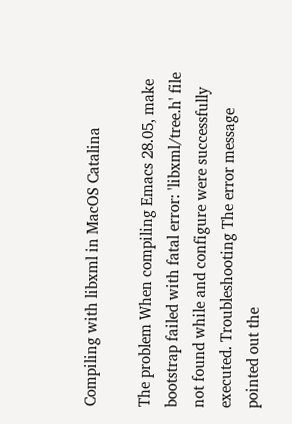Compiling with libxml in MacOS Catalina

The problem When compiling Emacs 28.05, make bootstrap failed with fatal error: 'libxml/tree.h' file not found while and configure were successfully executed. Troubleshooting The error message pointed out the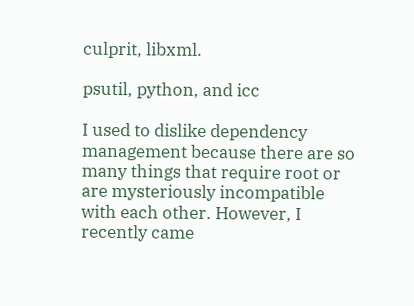culprit, libxml.

psutil, python, and icc

I used to dislike dependency management because there are so many things that require root or are mysteriously incompatible with each other. However, I recently came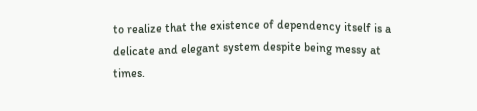to realize that the existence of dependency itself is a delicate and elegant system despite being messy at times.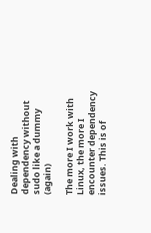Dealing with dependency without sudo like a dummy (again)

The more I work with Linux, the more I encounter dependency issues. This is of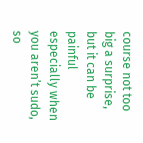course not too big a surprise, but it can be painful especially when you aren’t sudo, so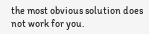the most obvious solution does not work for you.